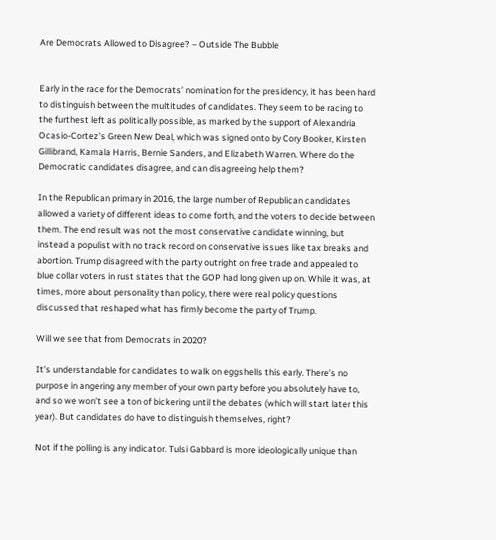Are Democrats Allowed to Disagree? – Outside The Bubble


Early in the race for the Democrats’ nomination for the presidency, it has been hard to distinguish between the multitudes of candidates. They seem to be racing to the furthest left as politically possible, as marked by the support of Alexandria Ocasio-Cortez’s Green New Deal, which was signed onto by Cory Booker, Kirsten Gillibrand, Kamala Harris, Bernie Sanders, and Elizabeth Warren. Where do the Democratic candidates disagree, and can disagreeing help them?

In the Republican primary in 2016, the large number of Republican candidates allowed a variety of different ideas to come forth, and the voters to decide between them. The end result was not the most conservative candidate winning, but instead a populist with no track record on conservative issues like tax breaks and abortion. Trump disagreed with the party outright on free trade and appealed to blue collar voters in rust states that the GOP had long given up on. While it was, at times, more about personality than policy, there were real policy questions discussed that reshaped what has firmly become the party of Trump.

Will we see that from Democrats in 2020?

It’s understandable for candidates to walk on eggshells this early. There’s no purpose in angering any member of your own party before you absolutely have to, and so we won’t see a ton of bickering until the debates (which will start later this year). But candidates do have to distinguish themselves, right?

Not if the polling is any indicator. Tulsi Gabbard is more ideologically unique than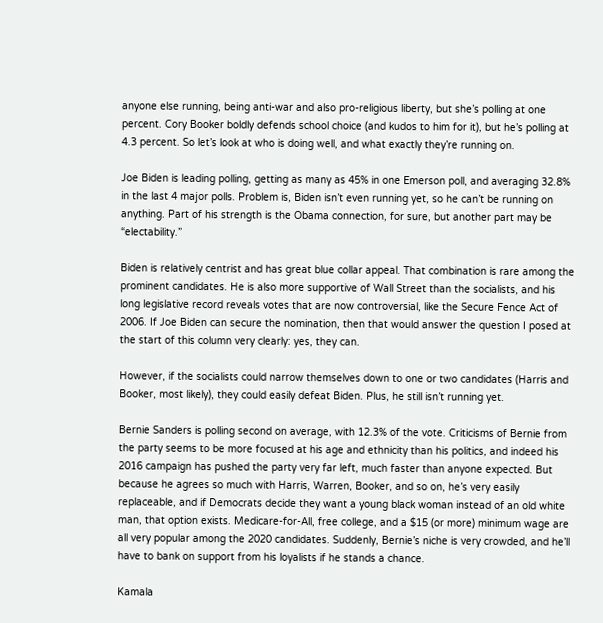anyone else running, being anti-war and also pro-religious liberty, but she’s polling at one percent. Cory Booker boldly defends school choice (and kudos to him for it), but he’s polling at 4.3 percent. So let’s look at who is doing well, and what exactly they’re running on.

Joe Biden is leading polling, getting as many as 45% in one Emerson poll, and averaging 32.8% in the last 4 major polls. Problem is, Biden isn’t even running yet, so he can’t be running on anything. Part of his strength is the Obama connection, for sure, but another part may be “electability.”

Biden is relatively centrist and has great blue collar appeal. That combination is rare among the prominent candidates. He is also more supportive of Wall Street than the socialists, and his long legislative record reveals votes that are now controversial, like the Secure Fence Act of 2006. If Joe Biden can secure the nomination, then that would answer the question I posed at the start of this column very clearly: yes, they can.

However, if the socialists could narrow themselves down to one or two candidates (Harris and Booker, most likely), they could easily defeat Biden. Plus, he still isn’t running yet.

Bernie Sanders is polling second on average, with 12.3% of the vote. Criticisms of Bernie from the party seems to be more focused at his age and ethnicity than his politics, and indeed his 2016 campaign has pushed the party very far left, much faster than anyone expected. But because he agrees so much with Harris, Warren, Booker, and so on, he’s very easily replaceable, and if Democrats decide they want a young black woman instead of an old white man, that option exists. Medicare-for-All, free college, and a $15 (or more) minimum wage are all very popular among the 2020 candidates. Suddenly, Bernie’s niche is very crowded, and he’ll have to bank on support from his loyalists if he stands a chance.

Kamala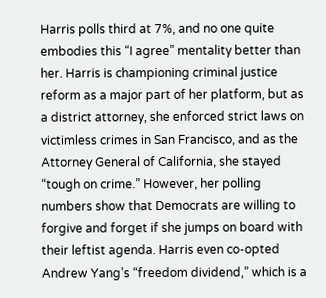Harris polls third at 7%, and no one quite embodies this “I agree” mentality better than her. Harris is championing criminal justice reform as a major part of her platform, but as a district attorney, she enforced strict laws on victimless crimes in San Francisco, and as the Attorney General of California, she stayed “tough on crime.” However, her polling numbers show that Democrats are willing to forgive and forget if she jumps on board with their leftist agenda. Harris even co-opted Andrew Yang’s “freedom dividend,” which is a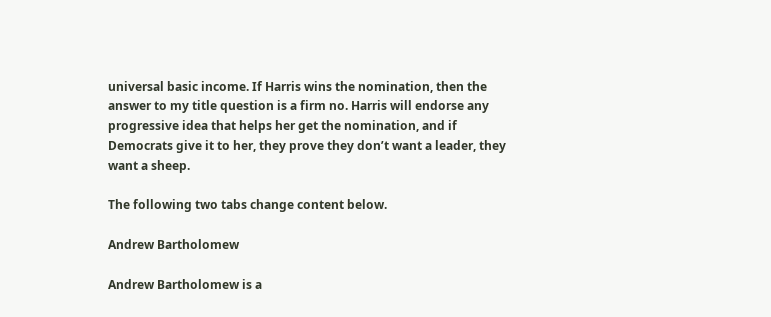universal basic income. If Harris wins the nomination, then the answer to my title question is a firm no. Harris will endorse any progressive idea that helps her get the nomination, and if Democrats give it to her, they prove they don’t want a leader, they want a sheep.

The following two tabs change content below.

Andrew Bartholomew

Andrew Bartholomew is a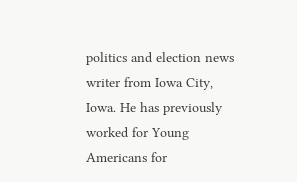politics and election news writer from Iowa City, Iowa. He has previously worked for Young Americans for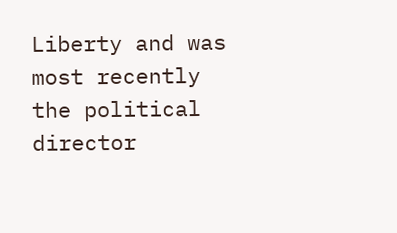Liberty and was most recently the political director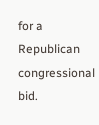for a Republican congressional bid.